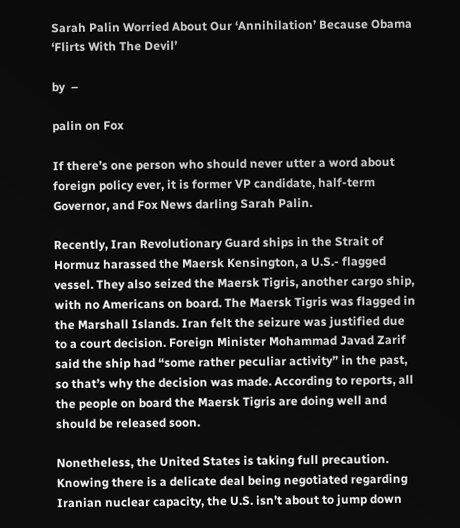Sarah Palin Worried About Our ‘Annihilation’ Because Obama ‘Flirts With The Devil’

by  –

palin on Fox

If there’s one person who should never utter a word about foreign policy ever, it is former VP candidate, half-term Governor, and Fox News darling Sarah Palin.

Recently, Iran Revolutionary Guard ships in the Strait of Hormuz harassed the Maersk Kensington, a U.S.- flagged vessel. They also seized the Maersk Tigris, another cargo ship, with no Americans on board. The Maersk Tigris was flagged in the Marshall Islands. Iran felt the seizure was justified due to a court decision. Foreign Minister Mohammad Javad Zarif said the ship had “some rather peculiar activity” in the past, so that’s why the decision was made. According to reports, all the people on board the Maersk Tigris are doing well and should be released soon.

Nonetheless, the United States is taking full precaution. Knowing there is a delicate deal being negotiated regarding Iranian nuclear capacity, the U.S. isn’t about to jump down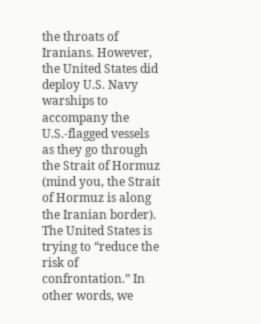the throats of Iranians. However, the United States did deploy U.S. Navy warships to accompany the U.S.-flagged vessels as they go through the Strait of Hormuz (mind you, the Strait of Hormuz is along the Iranian border). The United States is trying to “reduce the risk of confrontation.” In other words, we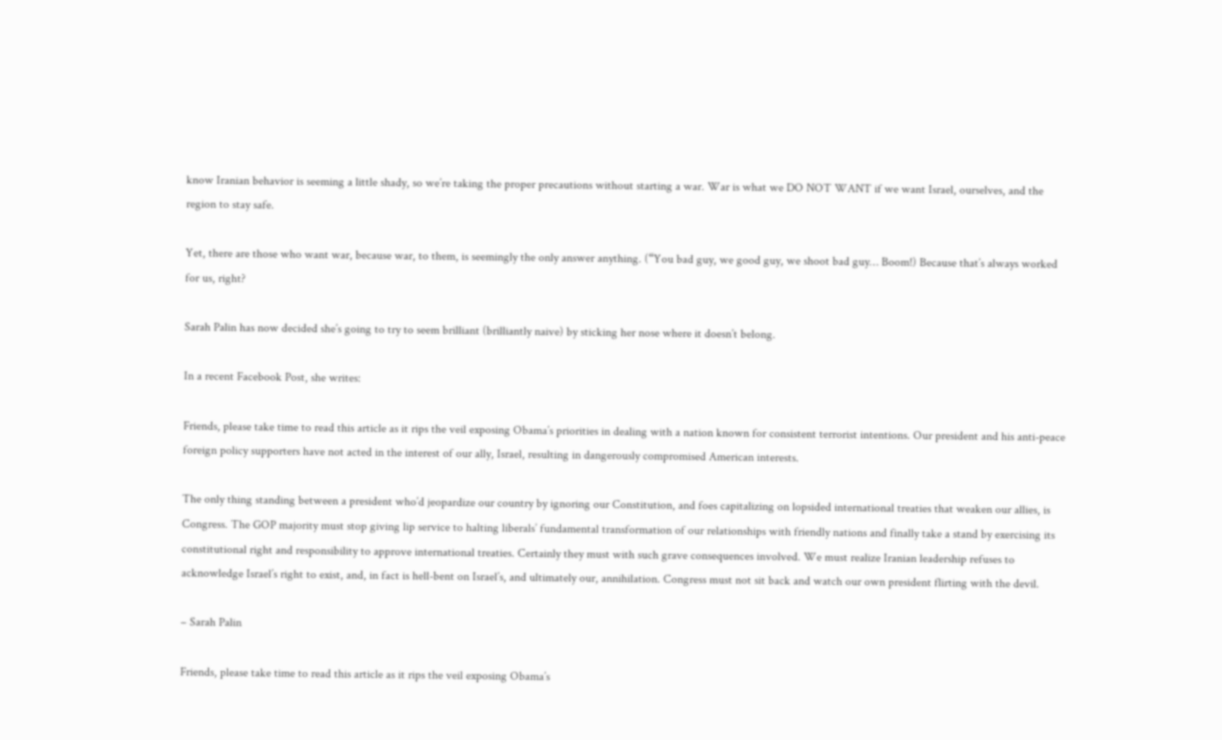know Iranian behavior is seeming a little shady, so we’re taking the proper precautions without starting a war. War is what we DO NOT WANT if we want Israel, ourselves, and the region to stay safe.

Yet, there are those who want war, because war, to them, is seemingly the only answer anything. (“You bad guy, we good guy, we shoot bad guy… Boom!) Because that’s always worked for us, right?

Sarah Palin has now decided she’s going to try to seem brilliant (brilliantly naive) by sticking her nose where it doesn’t belong.

In a recent Facebook Post, she writes:

Friends, please take time to read this article as it rips the veil exposing Obama’s priorities in dealing with a nation known for consistent terrorist intentions. Our president and his anti-peace foreign policy supporters have not acted in the interest of our ally, Israel, resulting in dangerously compromised American interests.

The only thing standing between a president who’d jeopardize our country by ignoring our Constitution, and foes capitalizing on lopsided international treaties that weaken our allies, is Congress. The GOP majority must stop giving lip service to halting liberals’ fundamental transformation of our relationships with friendly nations and finally take a stand by exercising its constitutional right and responsibility to approve international treaties. Certainly they must with such grave consequences involved. We must realize Iranian leadership refuses to acknowledge Israel’s right to exist, and, in fact is hell-bent on Israel’s, and ultimately our, annihilation. Congress must not sit back and watch our own president flirting with the devil.

– Sarah Palin

Friends, please take time to read this article as it rips the veil exposing Obama’s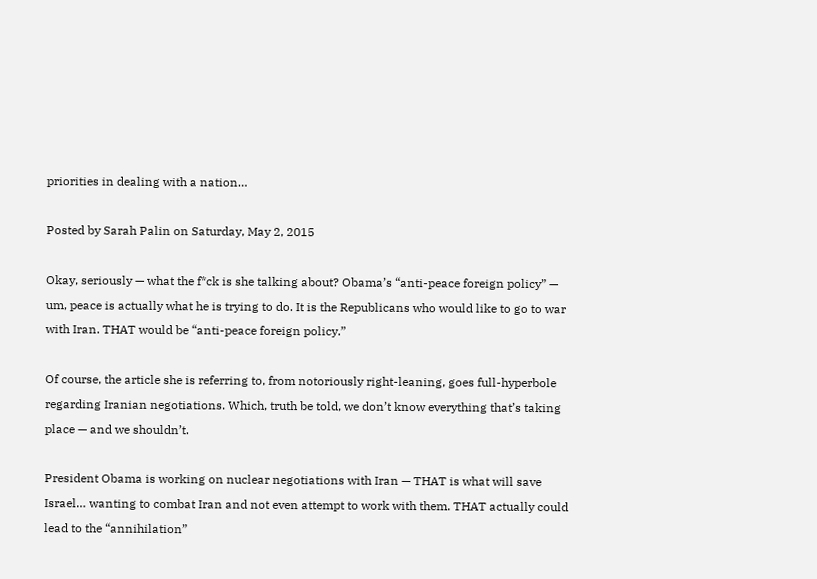priorities in dealing with a nation…

Posted by Sarah Palin on Saturday, May 2, 2015

Okay, seriously — what the f*ck is she talking about? Obama’s “anti-peace foreign policy” — um, peace is actually what he is trying to do. It is the Republicans who would like to go to war with Iran. THAT would be “anti-peace foreign policy.”

Of course, the article she is referring to, from notoriously right-leaning, goes full-hyperbole regarding Iranian negotiations. Which, truth be told, we don’t know everything that’s taking place — and we shouldn’t.

President Obama is working on nuclear negotiations with Iran — THAT is what will save Israel… wanting to combat Iran and not even attempt to work with them. THAT actually could lead to the “annihilation”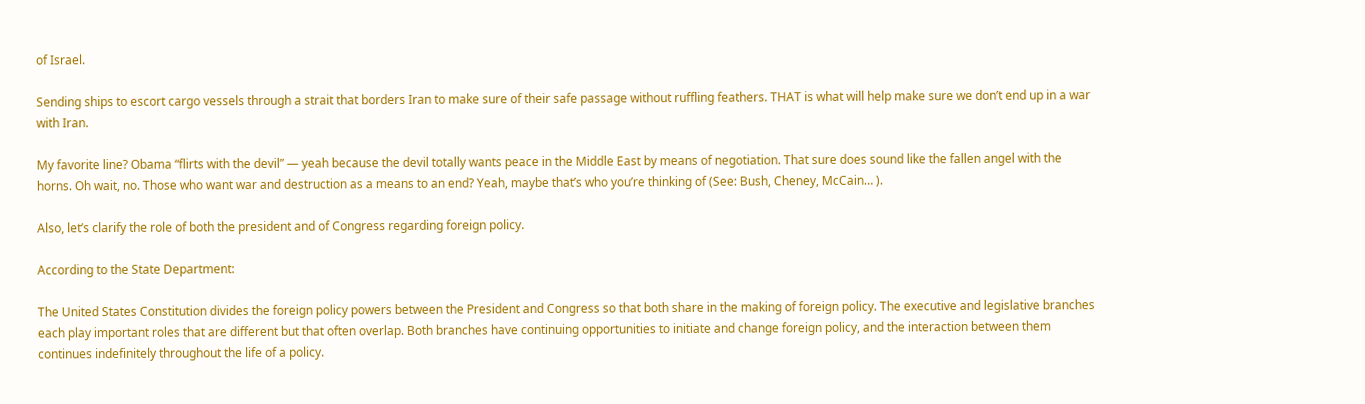of Israel.

Sending ships to escort cargo vessels through a strait that borders Iran to make sure of their safe passage without ruffling feathers. THAT is what will help make sure we don’t end up in a war with Iran.

My favorite line? Obama “flirts with the devil” — yeah because the devil totally wants peace in the Middle East by means of negotiation. That sure does sound like the fallen angel with the horns. Oh wait, no. Those who want war and destruction as a means to an end? Yeah, maybe that’s who you’re thinking of (See: Bush, Cheney, McCain… ).

Also, let’s clarify the role of both the president and of Congress regarding foreign policy.

According to the State Department:

The United States Constitution divides the foreign policy powers between the President and Congress so that both share in the making of foreign policy. The executive and legislative branches each play important roles that are different but that often overlap. Both branches have continuing opportunities to initiate and change foreign policy, and the interaction between them continues indefinitely throughout the life of a policy.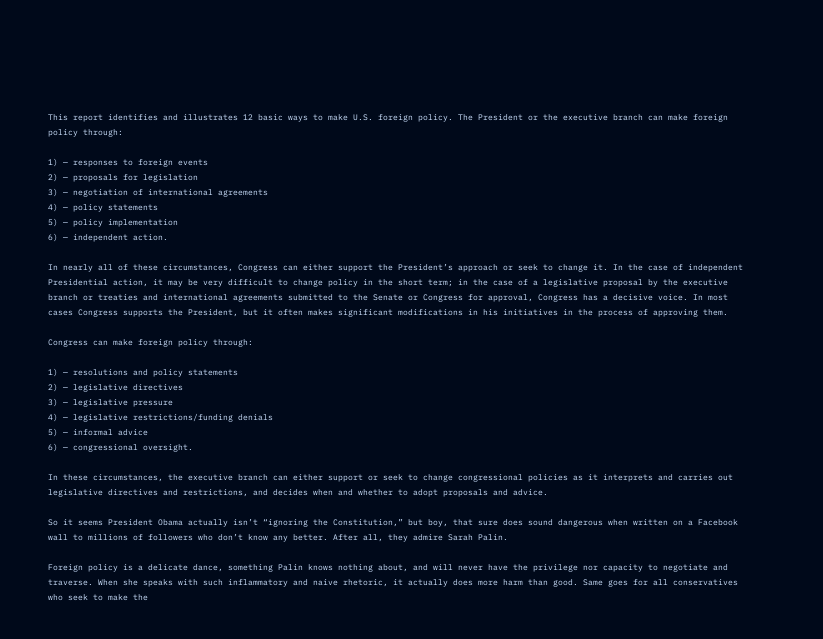This report identifies and illustrates 12 basic ways to make U.S. foreign policy. The President or the executive branch can make foreign policy through:

1) — responses to foreign events
2) — proposals for legislation
3) — negotiation of international agreements
4) — policy statements
5) — policy implementation
6) — independent action.

In nearly all of these circumstances, Congress can either support the President’s approach or seek to change it. In the case of independent Presidential action, it may be very difficult to change policy in the short term; in the case of a legislative proposal by the executive branch or treaties and international agreements submitted to the Senate or Congress for approval, Congress has a decisive voice. In most cases Congress supports the President, but it often makes significant modifications in his initiatives in the process of approving them.

Congress can make foreign policy through:

1) — resolutions and policy statements
2) — legislative directives
3) — legislative pressure
4) — legislative restrictions/funding denials
5) — informal advice
6) — congressional oversight.

In these circumstances, the executive branch can either support or seek to change congressional policies as it interprets and carries out legislative directives and restrictions, and decides when and whether to adopt proposals and advice.

So it seems President Obama actually isn’t “ignoring the Constitution,” but boy, that sure does sound dangerous when written on a Facebook wall to millions of followers who don’t know any better. After all, they admire Sarah Palin.

Foreign policy is a delicate dance, something Palin knows nothing about, and will never have the privilege nor capacity to negotiate and traverse. When she speaks with such inflammatory and naive rhetoric, it actually does more harm than good. Same goes for all conservatives who seek to make the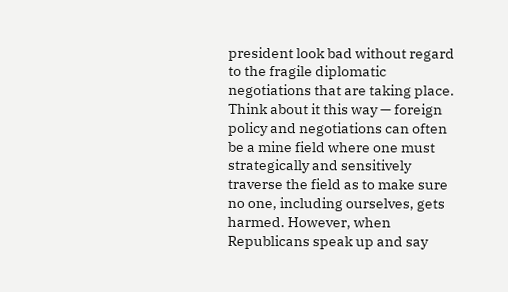president look bad without regard to the fragile diplomatic negotiations that are taking place. Think about it this way — foreign policy and negotiations can often be a mine field where one must strategically and sensitively traverse the field as to make sure no one, including ourselves, gets harmed. However, when Republicans speak up and say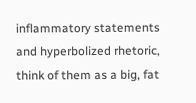inflammatory statements and hyperbolized rhetoric, think of them as a big, fat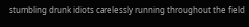stumbling drunk idiots carelessly running throughout the field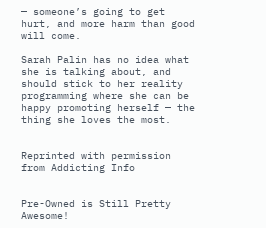— someone’s going to get hurt, and more harm than good will come.

Sarah Palin has no idea what she is talking about, and should stick to her reality programming where she can be happy promoting herself — the thing she loves the most.


Reprinted with permission from Addicting Info


Pre-Owned is Still Pretty Awesome!